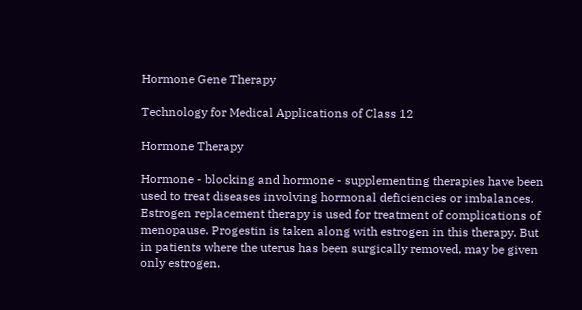Hormone Gene Therapy

Technology for Medical Applications of Class 12

Hormone Therapy

Hormone - blocking and hormone - supplementing therapies have been used to treat diseases involving hormonal deficiencies or imbalances.
Estrogen replacement therapy is used for treatment of complications of menopause. Progestin is taken along with estrogen in this therapy. But in patients where the uterus has been surgically removed, may be given only estrogen.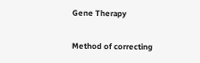Gene Therapy

Method of correcting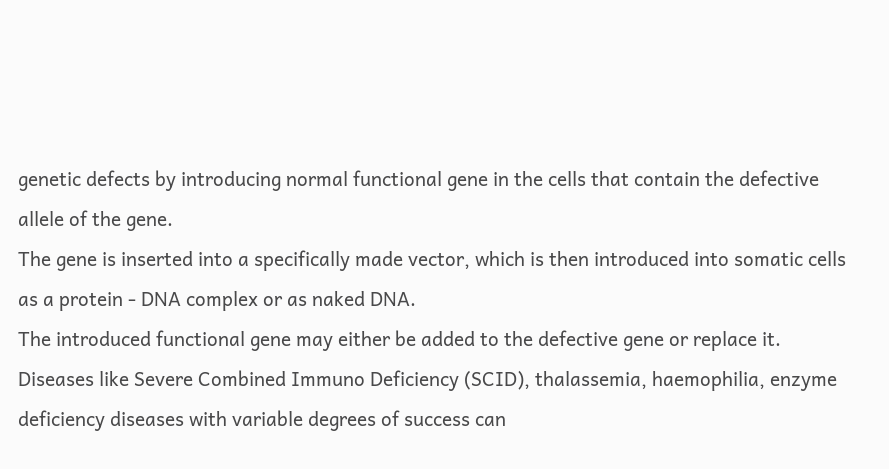genetic defects by introducing normal functional gene in the cells that contain the defective allele of the gene.
The gene is inserted into a specifically made vector, which is then introduced into somatic cells as a protein - DNA complex or as naked DNA.
The introduced functional gene may either be added to the defective gene or replace it.
Diseases like Severe Combined Immuno Deficiency (SCID), thalassemia, haemophilia, enzyme deficiency diseases with variable degrees of success can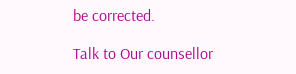be corrected.

Talk to Our counsellor